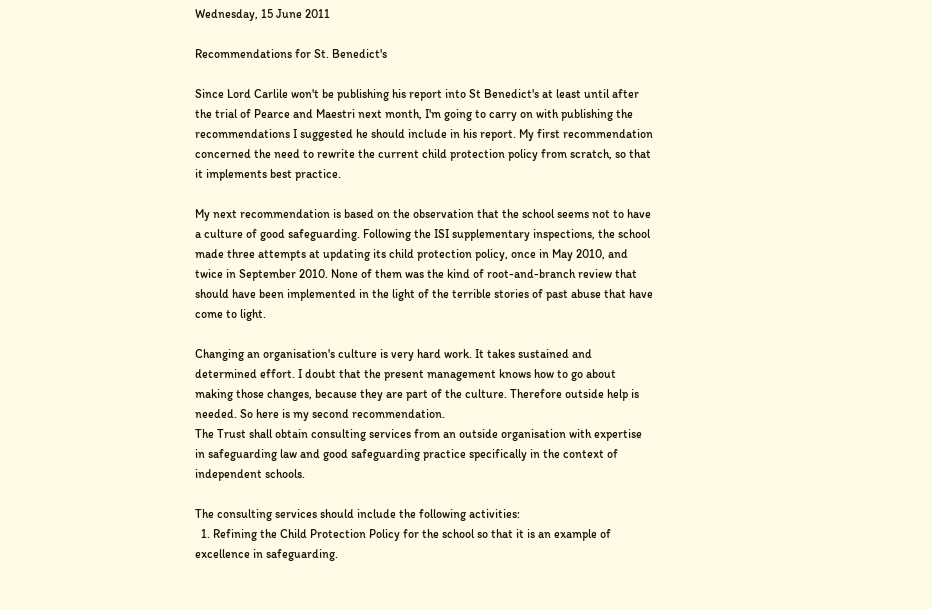Wednesday, 15 June 2011

Recommendations for St. Benedict's

Since Lord Carlile won't be publishing his report into St Benedict's at least until after the trial of Pearce and Maestri next month, I'm going to carry on with publishing the recommendations I suggested he should include in his report. My first recommendation concerned the need to rewrite the current child protection policy from scratch, so that it implements best practice.

My next recommendation is based on the observation that the school seems not to have a culture of good safeguarding. Following the ISI supplementary inspections, the school made three attempts at updating its child protection policy, once in May 2010, and twice in September 2010. None of them was the kind of root-and-branch review that should have been implemented in the light of the terrible stories of past abuse that have come to light.

Changing an organisation's culture is very hard work. It takes sustained and determined effort. I doubt that the present management knows how to go about making those changes, because they are part of the culture. Therefore outside help is needed. So here is my second recommendation.
The Trust shall obtain consulting services from an outside organisation with expertise in safeguarding law and good safeguarding practice specifically in the context of independent schools.

The consulting services should include the following activities:
  1. Refining the Child Protection Policy for the school so that it is an example of excellence in safeguarding.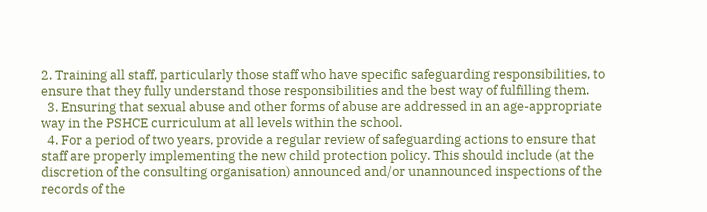2. Training all staff, particularly those staff who have specific safeguarding responsibilities, to ensure that they fully understand those responsibilities and the best way of fulfilling them.
  3. Ensuring that sexual abuse and other forms of abuse are addressed in an age-appropriate way in the PSHCE curriculum at all levels within the school.
  4. For a period of two years, provide a regular review of safeguarding actions to ensure that staff are properly implementing the new child protection policy. This should include (at the discretion of the consulting organisation) announced and/or unannounced inspections of the records of the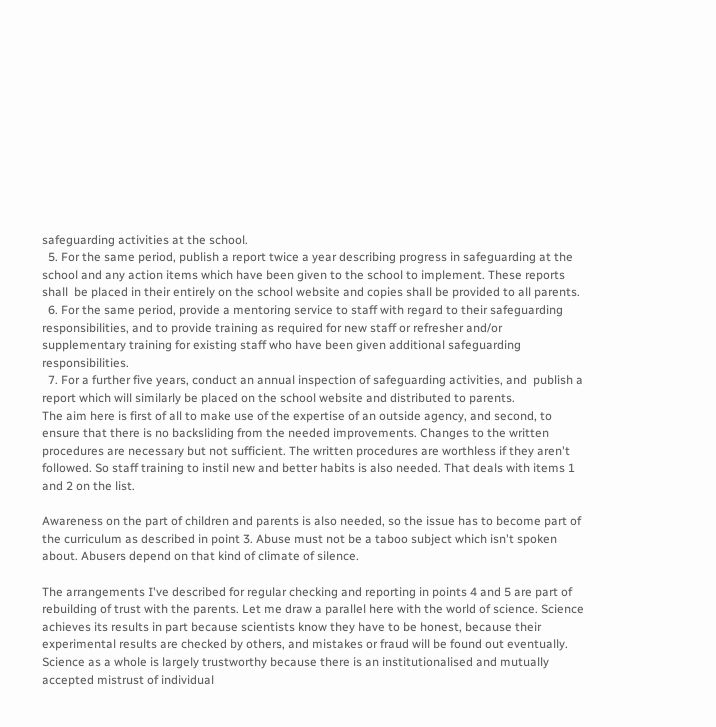safeguarding activities at the school.
  5. For the same period, publish a report twice a year describing progress in safeguarding at the school and any action items which have been given to the school to implement. These reports shall  be placed in their entirely on the school website and copies shall be provided to all parents.
  6. For the same period, provide a mentoring service to staff with regard to their safeguarding responsibilities, and to provide training as required for new staff or refresher and/or supplementary training for existing staff who have been given additional safeguarding responsibilities.
  7. For a further five years, conduct an annual inspection of safeguarding activities, and  publish a report which will similarly be placed on the school website and distributed to parents.
The aim here is first of all to make use of the expertise of an outside agency, and second, to ensure that there is no backsliding from the needed improvements. Changes to the written procedures are necessary but not sufficient. The written procedures are worthless if they aren't followed. So staff training to instil new and better habits is also needed. That deals with items 1 and 2 on the list.

Awareness on the part of children and parents is also needed, so the issue has to become part of the curriculum as described in point 3. Abuse must not be a taboo subject which isn't spoken about. Abusers depend on that kind of climate of silence.

The arrangements I've described for regular checking and reporting in points 4 and 5 are part of rebuilding of trust with the parents. Let me draw a parallel here with the world of science. Science achieves its results in part because scientists know they have to be honest, because their experimental results are checked by others, and mistakes or fraud will be found out eventually. Science as a whole is largely trustworthy because there is an institutionalised and mutually accepted mistrust of individual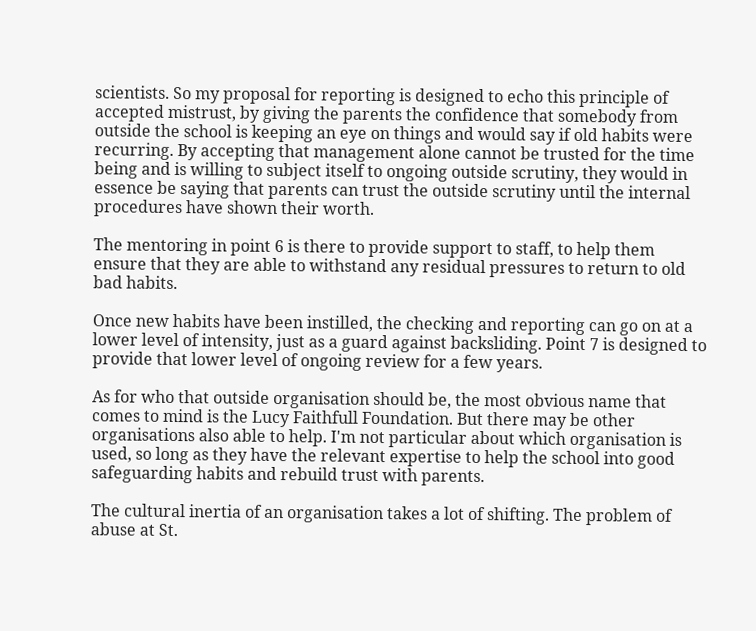scientists. So my proposal for reporting is designed to echo this principle of accepted mistrust, by giving the parents the confidence that somebody from outside the school is keeping an eye on things and would say if old habits were recurring. By accepting that management alone cannot be trusted for the time being and is willing to subject itself to ongoing outside scrutiny, they would in essence be saying that parents can trust the outside scrutiny until the internal procedures have shown their worth.

The mentoring in point 6 is there to provide support to staff, to help them ensure that they are able to withstand any residual pressures to return to old bad habits.

Once new habits have been instilled, the checking and reporting can go on at a lower level of intensity, just as a guard against backsliding. Point 7 is designed to provide that lower level of ongoing review for a few years.

As for who that outside organisation should be, the most obvious name that comes to mind is the Lucy Faithfull Foundation. But there may be other organisations also able to help. I'm not particular about which organisation is used, so long as they have the relevant expertise to help the school into good safeguarding habits and rebuild trust with parents.

The cultural inertia of an organisation takes a lot of shifting. The problem of abuse at St.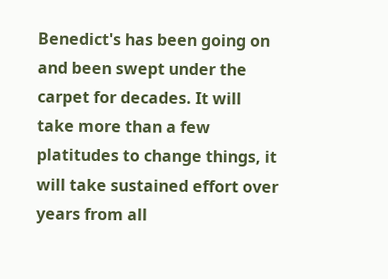Benedict's has been going on and been swept under the carpet for decades. It will take more than a few platitudes to change things, it will take sustained effort over years from all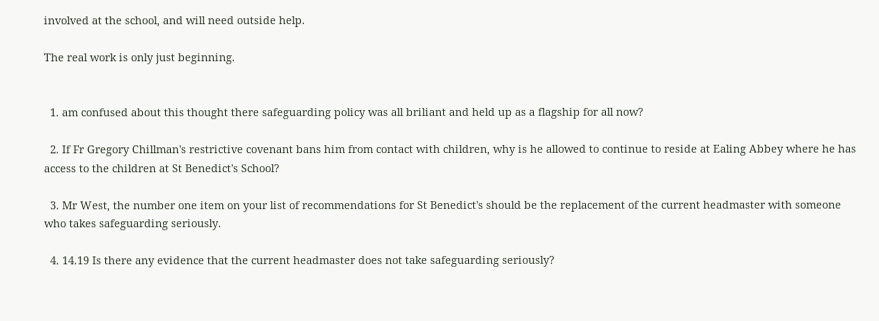involved at the school, and will need outside help.

The real work is only just beginning.


  1. am confused about this thought there safeguarding policy was all briliant and held up as a flagship for all now?

  2. If Fr Gregory Chillman's restrictive covenant bans him from contact with children, why is he allowed to continue to reside at Ealing Abbey where he has access to the children at St Benedict's School?

  3. Mr West, the number one item on your list of recommendations for St Benedict's should be the replacement of the current headmaster with someone who takes safeguarding seriously.

  4. 14.19 Is there any evidence that the current headmaster does not take safeguarding seriously?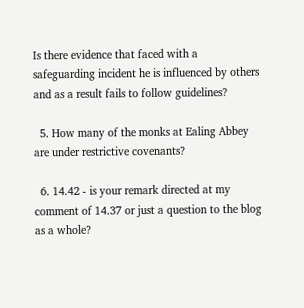Is there evidence that faced with a safeguarding incident he is influenced by others and as a result fails to follow guidelines?

  5. How many of the monks at Ealing Abbey are under restrictive covenants?

  6. 14.42 - is your remark directed at my comment of 14.37 or just a question to the blog as a whole?